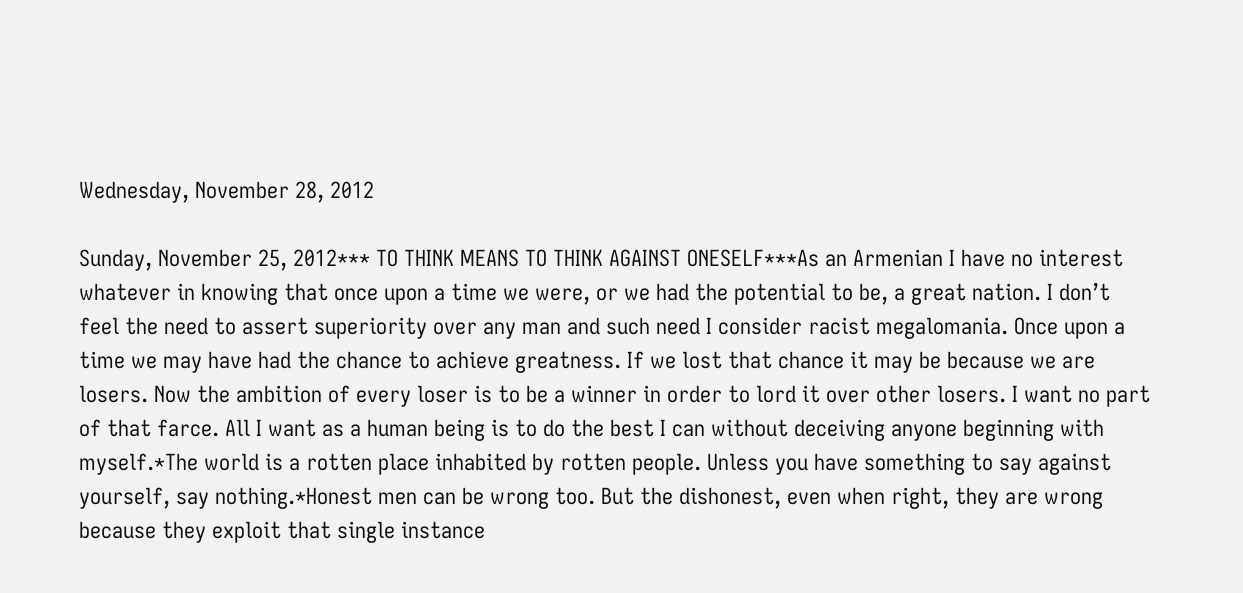Wednesday, November 28, 2012

Sunday, November 25, 2012*** TO THINK MEANS TO THINK AGAINST ONESELF***As an Armenian I have no interest whatever in knowing that once upon a time we were, or we had the potential to be, a great nation. I don’t feel the need to assert superiority over any man and such need I consider racist megalomania. Once upon a time we may have had the chance to achieve greatness. If we lost that chance it may be because we are losers. Now the ambition of every loser is to be a winner in order to lord it over other losers. I want no part of that farce. All I want as a human being is to do the best I can without deceiving anyone beginning with myself.*The world is a rotten place inhabited by rotten people. Unless you have something to say against yourself, say nothing.*Honest men can be wrong too. But the dishonest, even when right, they are wrong because they exploit that single instance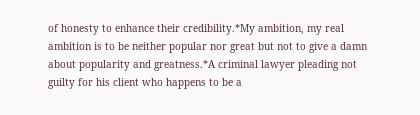of honesty to enhance their credibility.*My ambition, my real ambition is to be neither popular nor great but not to give a damn about popularity and greatness.*A criminal lawyer pleading not guilty for his client who happens to be a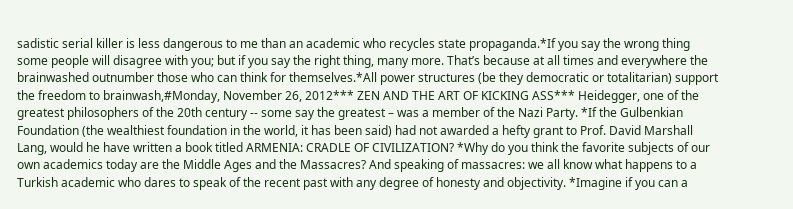sadistic serial killer is less dangerous to me than an academic who recycles state propaganda.*If you say the wrong thing some people will disagree with you; but if you say the right thing, many more. That’s because at all times and everywhere the brainwashed outnumber those who can think for themselves.*All power structures (be they democratic or totalitarian) support the freedom to brainwash,#Monday, November 26, 2012*** ZEN AND THE ART OF KICKING ASS*** Heidegger, one of the greatest philosophers of the 20th century -- some say the greatest – was a member of the Nazi Party. *If the Gulbenkian Foundation (the wealthiest foundation in the world, it has been said) had not awarded a hefty grant to Prof. David Marshall Lang, would he have written a book titled ARMENIA: CRADLE OF CIVILIZATION? *Why do you think the favorite subjects of our own academics today are the Middle Ages and the Massacres? And speaking of massacres: we all know what happens to a Turkish academic who dares to speak of the recent past with any degree of honesty and objectivity. *Imagine if you can a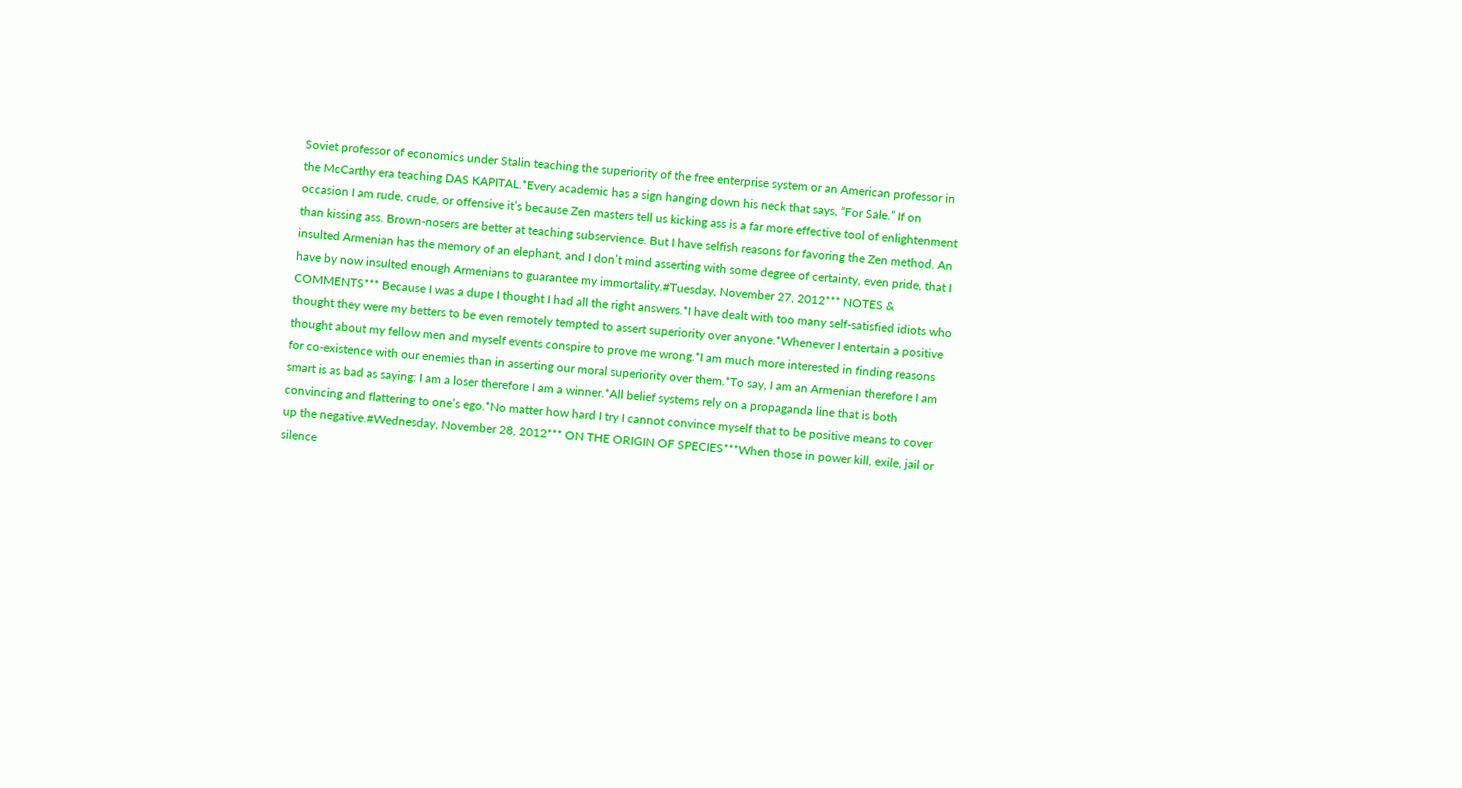Soviet professor of economics under Stalin teaching the superiority of the free enterprise system or an American professor in the McCarthy era teaching DAS KAPITAL.*Every academic has a sign hanging down his neck that says, “For Sale.” If on occasion I am rude, crude, or offensive it’s because Zen masters tell us kicking ass is a far more effective tool of enlightenment than kissing ass. Brown-nosers are better at teaching subservience. But I have selfish reasons for favoring the Zen method. An insulted Armenian has the memory of an elephant, and I don’t mind asserting with some degree of certainty, even pride, that I have by now insulted enough Armenians to guarantee my immortality.#Tuesday, November 27, 2012*** NOTES & COMMENTS*** Because I was a dupe I thought I had all the right answers.*I have dealt with too many self-satisfied idiots who thought they were my betters to be even remotely tempted to assert superiority over anyone.*Whenever I entertain a positive thought about my fellow men and myself events conspire to prove me wrong.*I am much more interested in finding reasons for co-existence with our enemies than in asserting our moral superiority over them.*To say, I am an Armenian therefore I am smart is as bad as saying: I am a loser therefore I am a winner.*All belief systems rely on a propaganda line that is both convincing and flattering to one’s ego.*No matter how hard I try I cannot convince myself that to be positive means to cover up the negative.#Wednesday, November 28, 2012*** ON THE ORIGIN OF SPECIES***When those in power kill, exile, jail or silence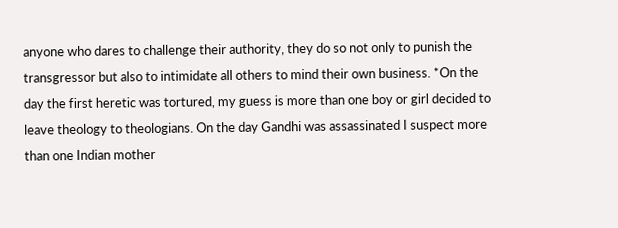anyone who dares to challenge their authority, they do so not only to punish the transgressor but also to intimidate all others to mind their own business. *On the day the first heretic was tortured, my guess is more than one boy or girl decided to leave theology to theologians. On the day Gandhi was assassinated I suspect more than one Indian mother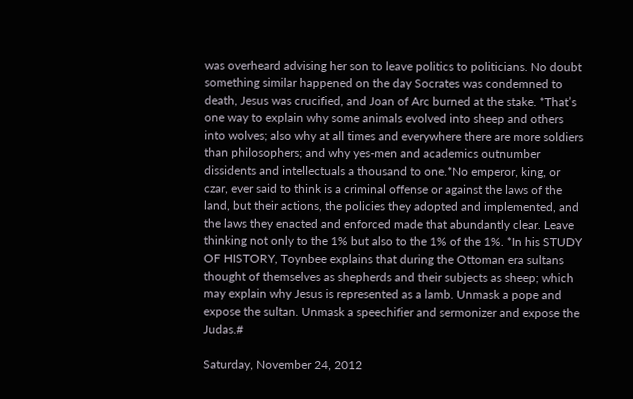was overheard advising her son to leave politics to politicians. No doubt something similar happened on the day Socrates was condemned to death, Jesus was crucified, and Joan of Arc burned at the stake. *That’s one way to explain why some animals evolved into sheep and others into wolves; also why at all times and everywhere there are more soldiers than philosophers; and why yes-men and academics outnumber dissidents and intellectuals a thousand to one.*No emperor, king, or czar, ever said to think is a criminal offense or against the laws of the land, but their actions, the policies they adopted and implemented, and the laws they enacted and enforced made that abundantly clear. Leave thinking not only to the 1% but also to the 1% of the 1%. *In his STUDY OF HISTORY, Toynbee explains that during the Ottoman era sultans thought of themselves as shepherds and their subjects as sheep; which may explain why Jesus is represented as a lamb. Unmask a pope and expose the sultan. Unmask a speechifier and sermonizer and expose the Judas.#

Saturday, November 24, 2012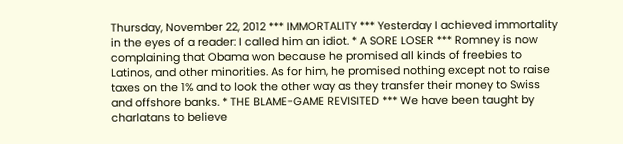Thursday, November 22, 2012 *** IMMORTALITY *** Yesterday I achieved immortality in the eyes of a reader: I called him an idiot. * A SORE LOSER *** Romney is now complaining that Obama won because he promised all kinds of freebies to Latinos, and other minorities. As for him, he promised nothing except not to raise taxes on the 1% and to look the other way as they transfer their money to Swiss and offshore banks. * THE BLAME-GAME REVISITED *** We have been taught by charlatans to believe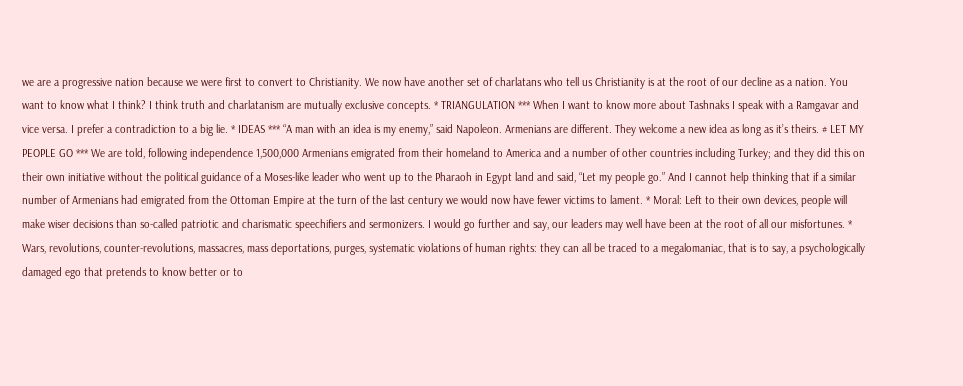we are a progressive nation because we were first to convert to Christianity. We now have another set of charlatans who tell us Christianity is at the root of our decline as a nation. You want to know what I think? I think truth and charlatanism are mutually exclusive concepts. * TRIANGULATION *** When I want to know more about Tashnaks I speak with a Ramgavar and vice versa. I prefer a contradiction to a big lie. * IDEAS *** “A man with an idea is my enemy,” said Napoleon. Armenians are different. They welcome a new idea as long as it’s theirs. # LET MY PEOPLE GO *** We are told, following independence 1,500,000 Armenians emigrated from their homeland to America and a number of other countries including Turkey; and they did this on their own initiative without the political guidance of a Moses-like leader who went up to the Pharaoh in Egypt land and said, “Let my people go.” And I cannot help thinking that if a similar number of Armenians had emigrated from the Ottoman Empire at the turn of the last century we would now have fewer victims to lament. * Moral: Left to their own devices, people will make wiser decisions than so-called patriotic and charismatic speechifiers and sermonizers. I would go further and say, our leaders may well have been at the root of all our misfortunes. * Wars, revolutions, counter-revolutions, massacres, mass deportations, purges, systematic violations of human rights: they can all be traced to a megalomaniac, that is to say, a psychologically damaged ego that pretends to know better or to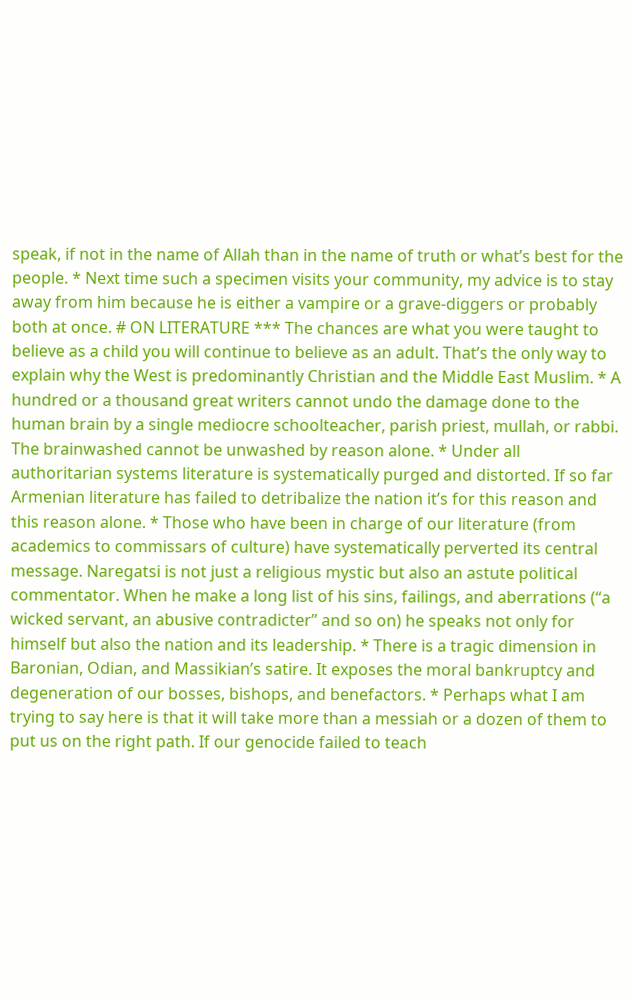speak, if not in the name of Allah than in the name of truth or what’s best for the people. * Next time such a specimen visits your community, my advice is to stay away from him because he is either a vampire or a grave-diggers or probably both at once. # ON LITERATURE *** The chances are what you were taught to believe as a child you will continue to believe as an adult. That’s the only way to explain why the West is predominantly Christian and the Middle East Muslim. * A hundred or a thousand great writers cannot undo the damage done to the human brain by a single mediocre schoolteacher, parish priest, mullah, or rabbi. The brainwashed cannot be unwashed by reason alone. * Under all authoritarian systems literature is systematically purged and distorted. If so far Armenian literature has failed to detribalize the nation it’s for this reason and this reason alone. * Those who have been in charge of our literature (from academics to commissars of culture) have systematically perverted its central message. Naregatsi is not just a religious mystic but also an astute political commentator. When he make a long list of his sins, failings, and aberrations (“a wicked servant, an abusive contradicter” and so on) he speaks not only for himself but also the nation and its leadership. * There is a tragic dimension in Baronian, Odian, and Massikian’s satire. It exposes the moral bankruptcy and degeneration of our bosses, bishops, and benefactors. * Perhaps what I am trying to say here is that it will take more than a messiah or a dozen of them to put us on the right path. If our genocide failed to teach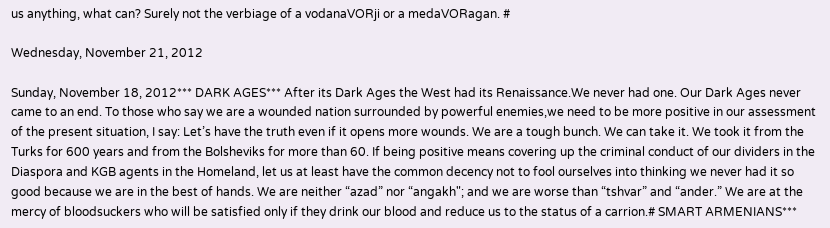us anything, what can? Surely not the verbiage of a vodanaVORji or a medaVORagan. #

Wednesday, November 21, 2012

Sunday, November 18, 2012*** DARK AGES*** After its Dark Ages the West had its Renaissance.We never had one. Our Dark Ages never came to an end. To those who say we are a wounded nation surrounded by powerful enemies,we need to be more positive in our assessment of the present situation, I say: Let’s have the truth even if it opens more wounds. We are a tough bunch. We can take it. We took it from the Turks for 600 years and from the Bolsheviks for more than 60. If being positive means covering up the criminal conduct of our dividers in the Diaspora and KGB agents in the Homeland, let us at least have the common decency not to fool ourselves into thinking we never had it so good because we are in the best of hands. We are neither “azad” nor “angakh"; and we are worse than “tshvar” and “ander.” We are at the mercy of bloodsuckers who will be satisfied only if they drink our blood and reduce us to the status of a carrion.# SMART ARMENIANS***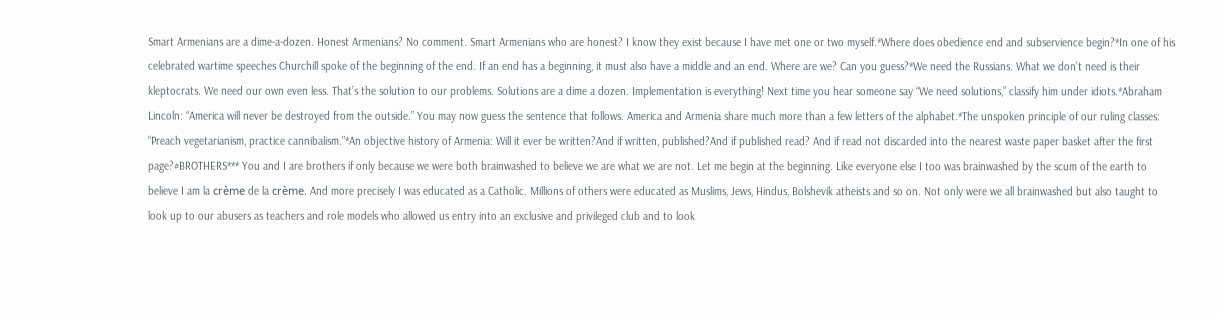Smart Armenians are a dime-a-dozen. Honest Armenians? No comment. Smart Armenians who are honest? I know they exist because I have met one or two myself.*Where does obedience end and subservience begin?*In one of his celebrated wartime speeches Churchill spoke of the beginning of the end. If an end has a beginning, it must also have a middle and an end. Where are we? Can you guess?*We need the Russians. What we don’t need is their kleptocrats. We need our own even less. That’s the solution to our problems. Solutions are a dime a dozen. Implementation is everything! Next time you hear someone say “We need solutions,” classify him under idiots.*Abraham Lincoln: “America will never be destroyed from the outside.” You may now guess the sentence that follows. America and Armenia share much more than a few letters of the alphabet.*The unspoken principle of our ruling classes: “Preach vegetarianism, practice cannibalism.”*An objective history of Armenia: Will it ever be written?And if written, published?And if published read? And if read not discarded into the nearest waste paper basket after the first page?#BROTHERS*** You and I are brothers if only because we were both brainwashed to believe we are what we are not. Let me begin at the beginning. Like everyone else I too was brainwashed by the scum of the earth to believe I am la crème de la crème. And more precisely I was educated as a Catholic. Millions of others were educated as Muslims, Jews, Hindus, Bolshevik atheists and so on. Not only were we all brainwashed but also taught to look up to our abusers as teachers and role models who allowed us entry into an exclusive and privileged club and to look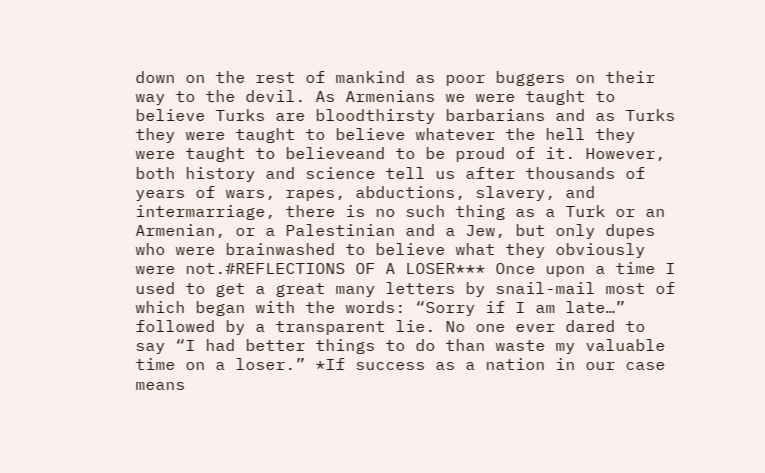down on the rest of mankind as poor buggers on their way to the devil. As Armenians we were taught to believe Turks are bloodthirsty barbarians and as Turks they were taught to believe whatever the hell they were taught to believeand to be proud of it. However, both history and science tell us after thousands of years of wars, rapes, abductions, slavery, and intermarriage, there is no such thing as a Turk or an Armenian, or a Palestinian and a Jew, but only dupes who were brainwashed to believe what they obviously were not.#REFLECTIONS OF A LOSER*** Once upon a time I used to get a great many letters by snail-mail most of which began with the words: “Sorry if I am late…” followed by a transparent lie. No one ever dared to say “I had better things to do than waste my valuable time on a loser.” *If success as a nation in our case means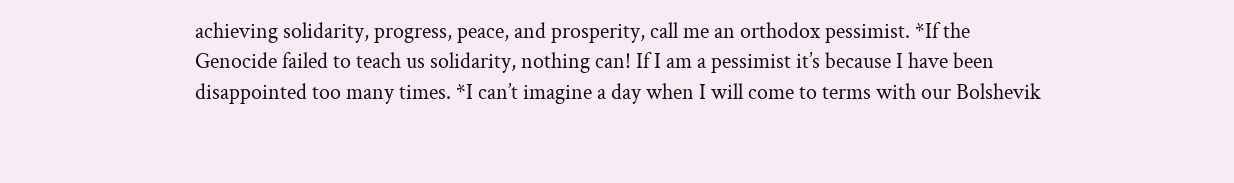achieving solidarity, progress, peace, and prosperity, call me an orthodox pessimist. *If the Genocide failed to teach us solidarity, nothing can! If I am a pessimist it’s because I have been disappointed too many times. *I can’t imagine a day when I will come to terms with our Bolshevik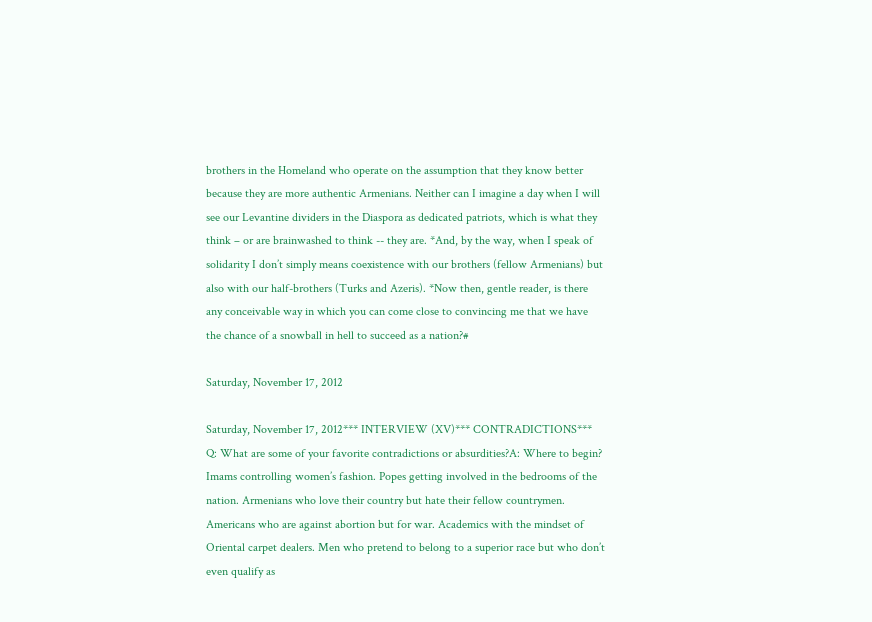brothers in the Homeland who operate on the assumption that they know better because they are more authentic Armenians. Neither can I imagine a day when I will see our Levantine dividers in the Diaspora as dedicated patriots, which is what they think – or are brainwashed to think -- they are. *And, by the way, when I speak of solidarity I don’t simply means coexistence with our brothers (fellow Armenians) but also with our half-brothers (Turks and Azeris). *Now then, gentle reader, is there any conceivable way in which you can come close to convincing me that we have the chance of a snowball in hell to succeed as a nation?#

Saturday, November 17, 2012

Saturday, November 17, 2012*** INTERVIEW (XV)*** CONTRADICTIONS*** Q: What are some of your favorite contradictions or absurdities?A: Where to begin? Imams controlling women’s fashion. Popes getting involved in the bedrooms of the nation. Armenians who love their country but hate their fellow countrymen. Americans who are against abortion but for war. Academics with the mindset of Oriental carpet dealers. Men who pretend to belong to a superior race but who don’t even qualify as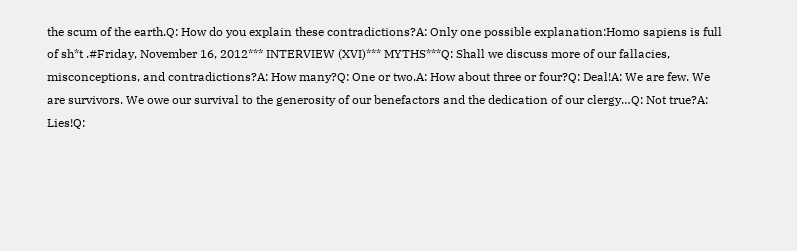the scum of the earth.Q: How do you explain these contradictions?A: Only one possible explanation:Homo sapiens is full of sh*t .#Friday, November 16, 2012*** INTERVIEW (XVI)*** MYTHS***Q: Shall we discuss more of our fallacies, misconceptions, and contradictions?A: How many?Q: One or two.A: How about three or four?Q: Deal!A: We are few. We are survivors. We owe our survival to the generosity of our benefactors and the dedication of our clergy…Q: Not true?A: Lies!Q: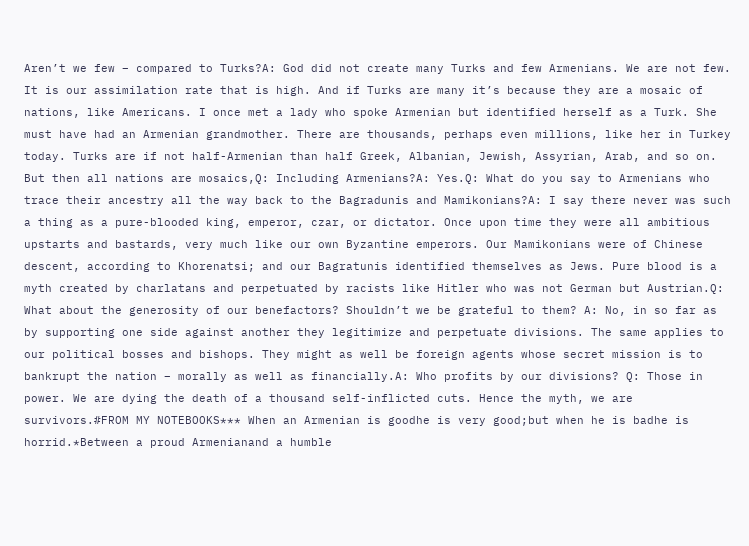Aren’t we few – compared to Turks?A: God did not create many Turks and few Armenians. We are not few. It is our assimilation rate that is high. And if Turks are many it’s because they are a mosaic of nations, like Americans. I once met a lady who spoke Armenian but identified herself as a Turk. She must have had an Armenian grandmother. There are thousands, perhaps even millions, like her in Turkey today. Turks are if not half-Armenian than half Greek, Albanian, Jewish, Assyrian, Arab, and so on. But then all nations are mosaics,Q: Including Armenians?A: Yes.Q: What do you say to Armenians who trace their ancestry all the way back to the Bagradunis and Mamikonians?A: I say there never was such a thing as a pure-blooded king, emperor, czar, or dictator. Once upon time they were all ambitious upstarts and bastards, very much like our own Byzantine emperors. Our Mamikonians were of Chinese descent, according to Khorenatsi; and our Bagratunis identified themselves as Jews. Pure blood is a myth created by charlatans and perpetuated by racists like Hitler who was not German but Austrian.Q: What about the generosity of our benefactors? Shouldn’t we be grateful to them? A: No, in so far as by supporting one side against another they legitimize and perpetuate divisions. The same applies to our political bosses and bishops. They might as well be foreign agents whose secret mission is to bankrupt the nation – morally as well as financially.A: Who profits by our divisions? Q: Those in power. We are dying the death of a thousand self-inflicted cuts. Hence the myth, we are survivors.#FROM MY NOTEBOOKS*** When an Armenian is goodhe is very good;but when he is badhe is horrid.*Between a proud Armenianand a humble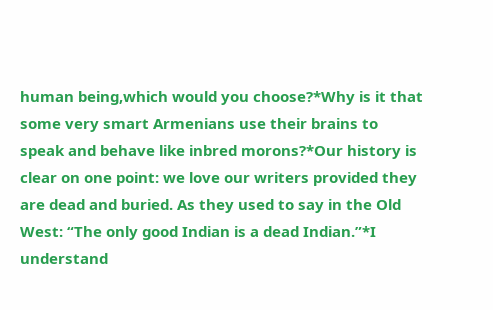human being,which would you choose?*Why is it that some very smart Armenians use their brains to speak and behave like inbred morons?*Our history is clear on one point: we love our writers provided they are dead and buried. As they used to say in the Old West: “The only good Indian is a dead Indian.”*I understand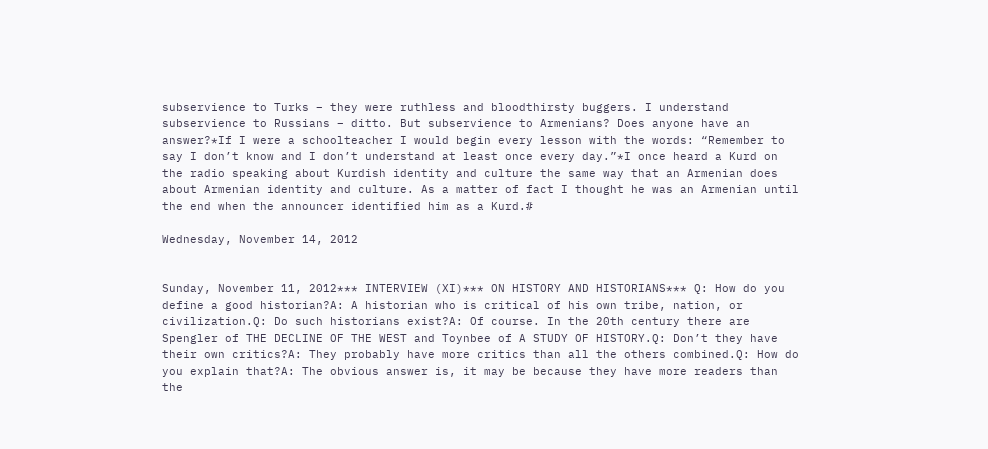subservience to Turks – they were ruthless and bloodthirsty buggers. I understand subservience to Russians – ditto. But subservience to Armenians? Does anyone have an answer?*If I were a schoolteacher I would begin every lesson with the words: “Remember to say I don’t know and I don’t understand at least once every day.”*I once heard a Kurd on the radio speaking about Kurdish identity and culture the same way that an Armenian does about Armenian identity and culture. As a matter of fact I thought he was an Armenian until the end when the announcer identified him as a Kurd.#

Wednesday, November 14, 2012


Sunday, November 11, 2012*** INTERVIEW (XI)*** ON HISTORY AND HISTORIANS*** Q: How do you define a good historian?A: A historian who is critical of his own tribe, nation, or civilization.Q: Do such historians exist?A: Of course. In the 20th century there are Spengler of THE DECLINE OF THE WEST and Toynbee of A STUDY OF HISTORY.Q: Don’t they have their own critics?A: They probably have more critics than all the others combined.Q: How do you explain that?A: The obvious answer is, it may be because they have more readers than the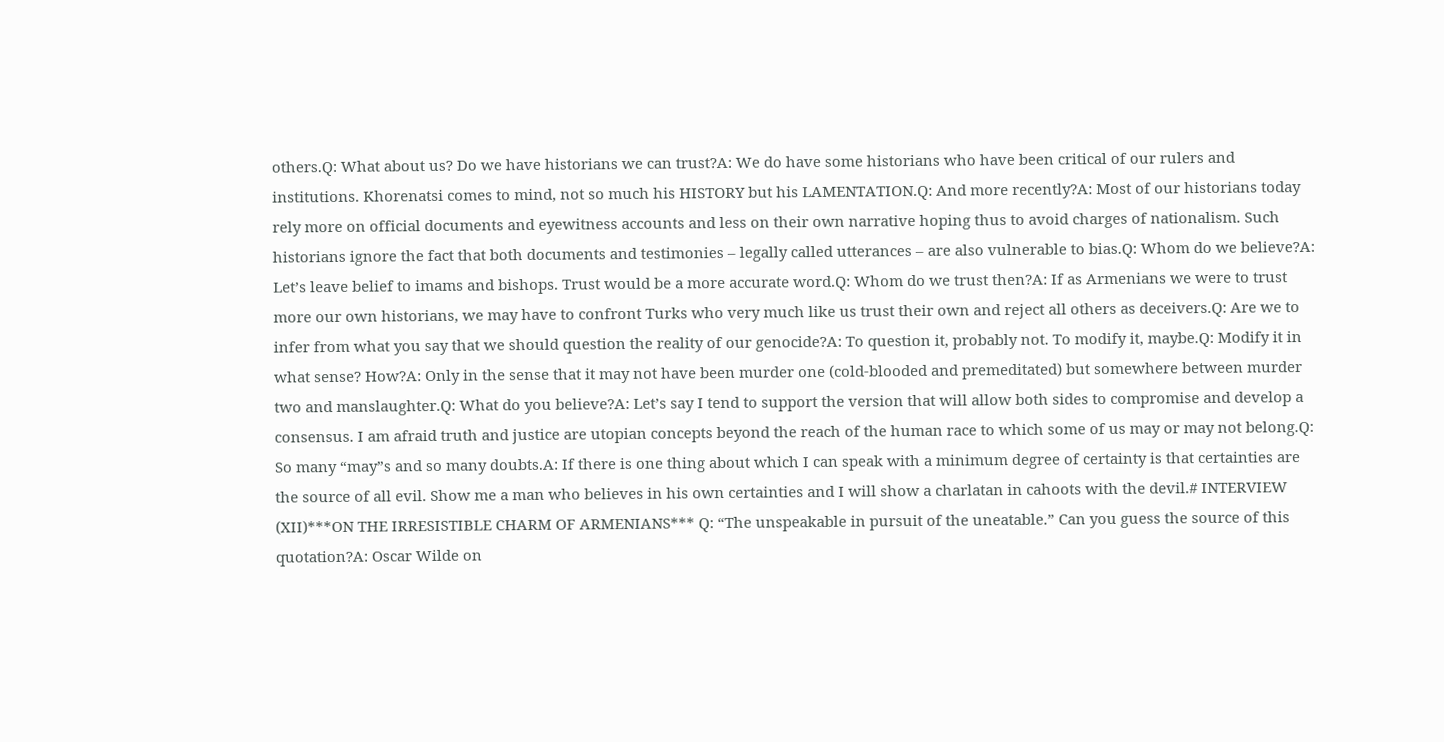others.Q: What about us? Do we have historians we can trust?A: We do have some historians who have been critical of our rulers and institutions. Khorenatsi comes to mind, not so much his HISTORY but his LAMENTATION.Q: And more recently?A: Most of our historians today rely more on official documents and eyewitness accounts and less on their own narrative hoping thus to avoid charges of nationalism. Such historians ignore the fact that both documents and testimonies – legally called utterances – are also vulnerable to bias.Q: Whom do we believe?A: Let’s leave belief to imams and bishops. Trust would be a more accurate word.Q: Whom do we trust then?A: If as Armenians we were to trust more our own historians, we may have to confront Turks who very much like us trust their own and reject all others as deceivers.Q: Are we to infer from what you say that we should question the reality of our genocide?A: To question it, probably not. To modify it, maybe.Q: Modify it in what sense? How?A: Only in the sense that it may not have been murder one (cold-blooded and premeditated) but somewhere between murder two and manslaughter.Q: What do you believe?A: Let’s say I tend to support the version that will allow both sides to compromise and develop a consensus. I am afraid truth and justice are utopian concepts beyond the reach of the human race to which some of us may or may not belong.Q: So many “may”s and so many doubts.A: If there is one thing about which I can speak with a minimum degree of certainty is that certainties are the source of all evil. Show me a man who believes in his own certainties and I will show a charlatan in cahoots with the devil.# INTERVIEW (XII)***ON THE IRRESISTIBLE CHARM OF ARMENIANS*** Q: “The unspeakable in pursuit of the uneatable.” Can you guess the source of this quotation?A: Oscar Wilde on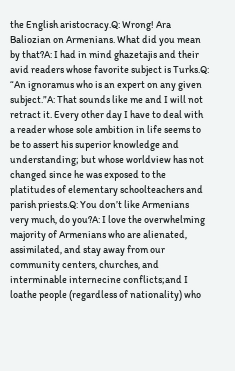the English aristocracy.Q: Wrong! Ara Baliozian on Armenians. What did you mean by that?A: I had in mind ghazetajis and their avid readers whose favorite subject is Turks.Q: “An ignoramus who is an expert on any given subject.”A: That sounds like me and I will not retract it. Every other day I have to deal with a reader whose sole ambition in life seems to be to assert his superior knowledge and understanding; but whose worldview has not changed since he was exposed to the platitudes of elementary schoolteachers and parish priests.Q: You don’t like Armenians very much, do you?A: I love the overwhelming majority of Armenians who are alienated, assimilated, and stay away from our community centers, churches, and interminable internecine conflicts;and I loathe people (regardless of nationality) who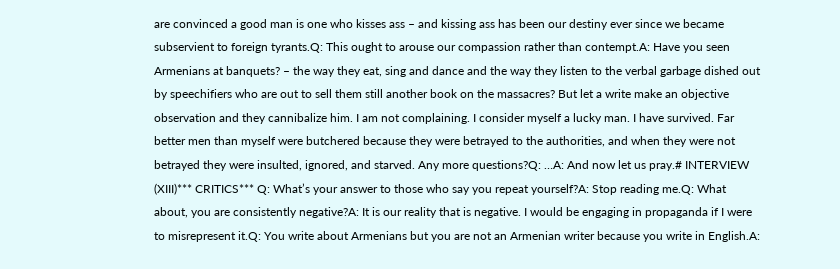are convinced a good man is one who kisses ass – and kissing ass has been our destiny ever since we became subservient to foreign tyrants.Q: This ought to arouse our compassion rather than contempt.A: Have you seen Armenians at banquets? – the way they eat, sing and dance and the way they listen to the verbal garbage dished out by speechifiers who are out to sell them still another book on the massacres? But let a write make an objective observation and they cannibalize him. I am not complaining. I consider myself a lucky man. I have survived. Far better men than myself were butchered because they were betrayed to the authorities, and when they were not betrayed they were insulted, ignored, and starved. Any more questions?Q: …A: And now let us pray.# INTERVIEW (XIII)*** CRITICS*** Q: What’s your answer to those who say you repeat yourself?A: Stop reading me.Q: What about, you are consistently negative?A: It is our reality that is negative. I would be engaging in propaganda if I were to misrepresent it.Q: You write about Armenians but you are not an Armenian writer because you write in English.A: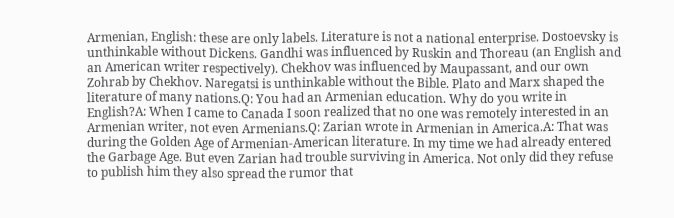Armenian, English: these are only labels. Literature is not a national enterprise. Dostoevsky is unthinkable without Dickens. Gandhi was influenced by Ruskin and Thoreau (an English and an American writer respectively). Chekhov was influenced by Maupassant, and our own Zohrab by Chekhov. Naregatsi is unthinkable without the Bible. Plato and Marx shaped the literature of many nations.Q: You had an Armenian education. Why do you write in English?A: When I came to Canada I soon realized that no one was remotely interested in an Armenian writer, not even Armenians.Q: Zarian wrote in Armenian in America.A: That was during the Golden Age of Armenian-American literature. In my time we had already entered the Garbage Age. But even Zarian had trouble surviving in America. Not only did they refuse to publish him they also spread the rumor that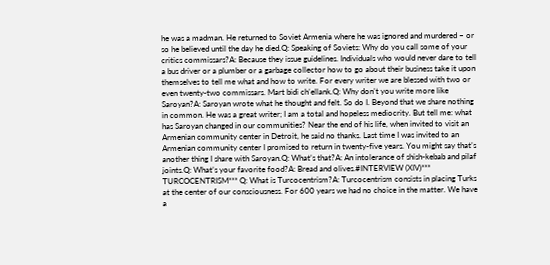he was a madman. He returned to Soviet Armenia where he was ignored and murdered – or so he believed until the day he died.Q: Speaking of Soviets: Why do you call some of your critics commissars?A: Because they issue guidelines. Individuals who would never dare to tell a bus driver or a plumber or a garbage collector how to go about their business take it upon themselves to tell me what and how to write. For every writer we are blessed with two or even twenty-two commissars. Mart bidi ch’ellank.Q: Why don’t you write more like Saroyan?A: Saroyan wrote what he thought and felt. So do I. Beyond that we share nothing in common. He was a great writer; I am a total and hopeless mediocrity. But tell me: what has Saroyan changed in our communities? Near the end of his life, when invited to visit an Armenian community center in Detroit, he said no thanks. Last time I was invited to an Armenian community center I promised to return in twenty-five years. You might say that’s another thing I share with Saroyan.Q: What’s that?A: An intolerance of shish-kebab and pilaf joints.Q: What’s your favorite food?A: Bread and olives.#INTERVIEW (XIV)*** TURCOCENTRISM*** Q: What is Turcocentrism?A: Turcocentrism consists in placing Turks at the center of our consciousness. For 600 years we had no choice in the matter. We have a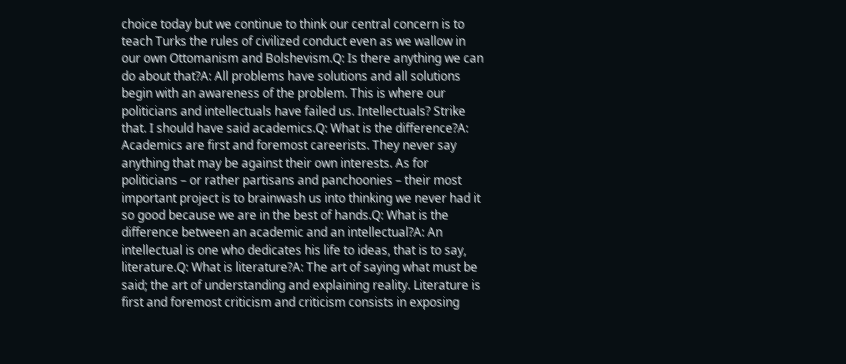choice today but we continue to think our central concern is to teach Turks the rules of civilized conduct even as we wallow in our own Ottomanism and Bolshevism.Q: Is there anything we can do about that?A: All problems have solutions and all solutions begin with an awareness of the problem. This is where our politicians and intellectuals have failed us. Intellectuals? Strike that. I should have said academics.Q: What is the difference?A: Academics are first and foremost careerists. They never say anything that may be against their own interests. As for politicians – or rather partisans and panchoonies – their most important project is to brainwash us into thinking we never had it so good because we are in the best of hands.Q: What is the difference between an academic and an intellectual?A: An intellectual is one who dedicates his life to ideas, that is to say, literature.Q: What is literature?A: The art of saying what must be said; the art of understanding and explaining reality. Literature is first and foremost criticism and criticism consists in exposing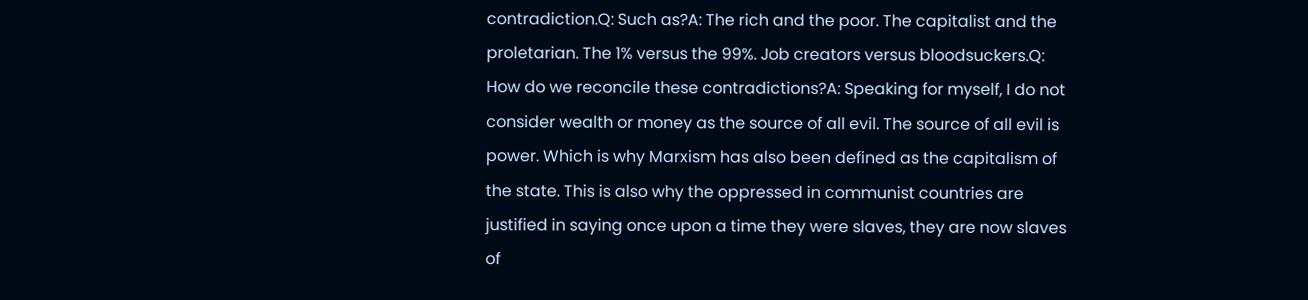contradiction.Q: Such as?A: The rich and the poor. The capitalist and the proletarian. The 1% versus the 99%. Job creators versus bloodsuckers.Q: How do we reconcile these contradictions?A: Speaking for myself, I do not consider wealth or money as the source of all evil. The source of all evil is power. Which is why Marxism has also been defined as the capitalism of the state. This is also why the oppressed in communist countries are justified in saying once upon a time they were slaves, they are now slaves of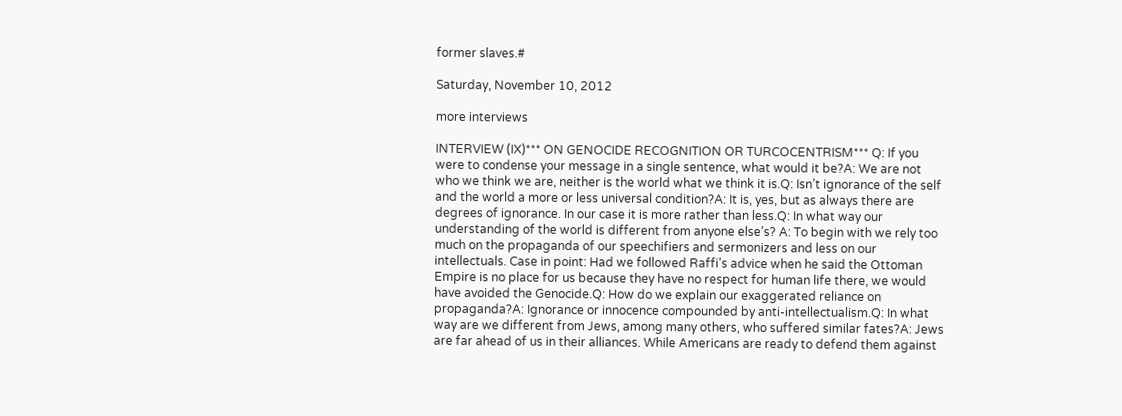former slaves.#

Saturday, November 10, 2012

more interviews

INTERVIEW (IX)*** ON GENOCIDE RECOGNITION OR TURCOCENTRISM*** Q: If you were to condense your message in a single sentence, what would it be?A: We are not who we think we are, neither is the world what we think it is.Q: Isn’t ignorance of the self and the world a more or less universal condition?A: It is, yes, but as always there are degrees of ignorance. In our case it is more rather than less.Q: In what way our understanding of the world is different from anyone else’s? A: To begin with we rely too much on the propaganda of our speechifiers and sermonizers and less on our intellectuals. Case in point: Had we followed Raffi’s advice when he said the Ottoman Empire is no place for us because they have no respect for human life there, we would have avoided the Genocide.Q: How do we explain our exaggerated reliance on propaganda?A: Ignorance or innocence compounded by anti-intellectualism.Q: In what way are we different from Jews, among many others, who suffered similar fates?A: Jews are far ahead of us in their alliances. While Americans are ready to defend them against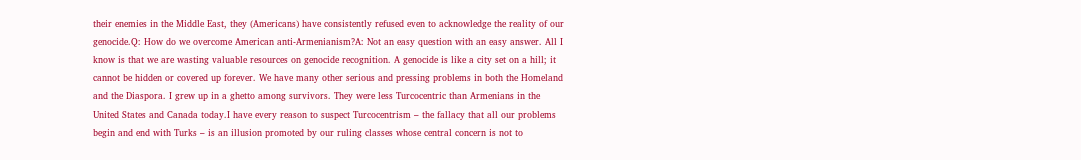their enemies in the Middle East, they (Americans) have consistently refused even to acknowledge the reality of our genocide.Q: How do we overcome American anti-Armenianism?A: Not an easy question with an easy answer. All I know is that we are wasting valuable resources on genocide recognition. A genocide is like a city set on a hill; it cannot be hidden or covered up forever. We have many other serious and pressing problems in both the Homeland and the Diaspora. I grew up in a ghetto among survivors. They were less Turcocentric than Armenians in the United States and Canada today.I have every reason to suspect Turcocentrism – the fallacy that all our problems begin and end with Turks – is an illusion promoted by our ruling classes whose central concern is not to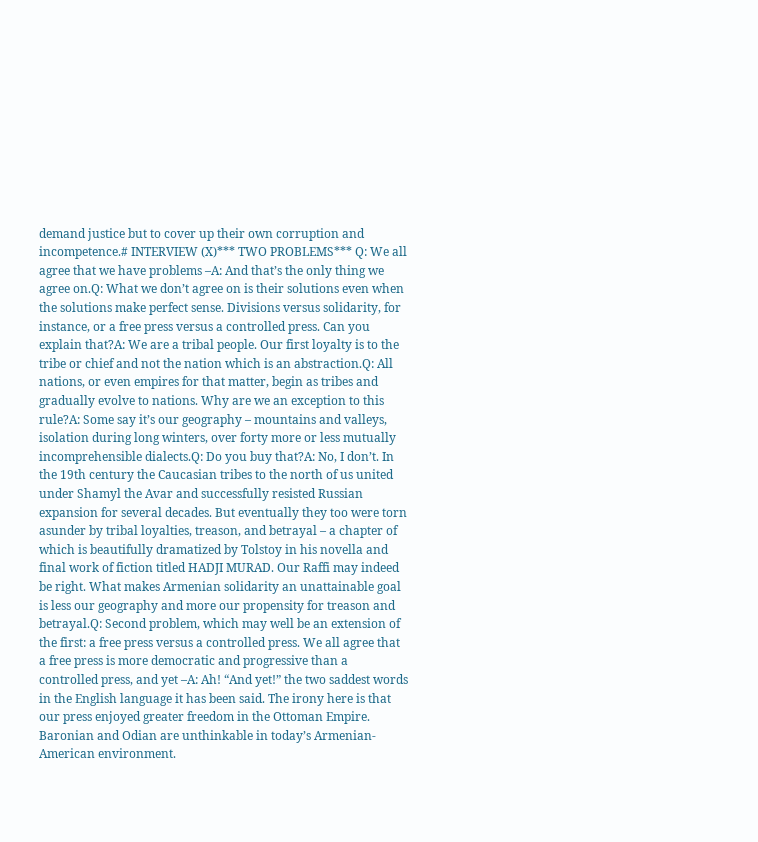demand justice but to cover up their own corruption and incompetence.# INTERVIEW (X)*** TWO PROBLEMS*** Q: We all agree that we have problems –A: And that’s the only thing we agree on.Q: What we don’t agree on is their solutions even when the solutions make perfect sense. Divisions versus solidarity, for instance, or a free press versus a controlled press. Can you explain that?A: We are a tribal people. Our first loyalty is to the tribe or chief and not the nation which is an abstraction.Q: All nations, or even empires for that matter, begin as tribes and gradually evolve to nations. Why are we an exception to this rule?A: Some say it’s our geography – mountains and valleys, isolation during long winters, over forty more or less mutually incomprehensible dialects.Q: Do you buy that?A: No, I don’t. In the 19th century the Caucasian tribes to the north of us united under Shamyl the Avar and successfully resisted Russian expansion for several decades. But eventually they too were torn asunder by tribal loyalties, treason, and betrayal – a chapter of which is beautifully dramatized by Tolstoy in his novella and final work of fiction titled HADJI MURAD. Our Raffi may indeed be right. What makes Armenian solidarity an unattainable goal is less our geography and more our propensity for treason and betrayal.Q: Second problem, which may well be an extension of the first: a free press versus a controlled press. We all agree that a free press is more democratic and progressive than a controlled press, and yet –A: Ah! “And yet!” the two saddest words in the English language it has been said. The irony here is that our press enjoyed greater freedom in the Ottoman Empire. Baronian and Odian are unthinkable in today’s Armenian-American environment.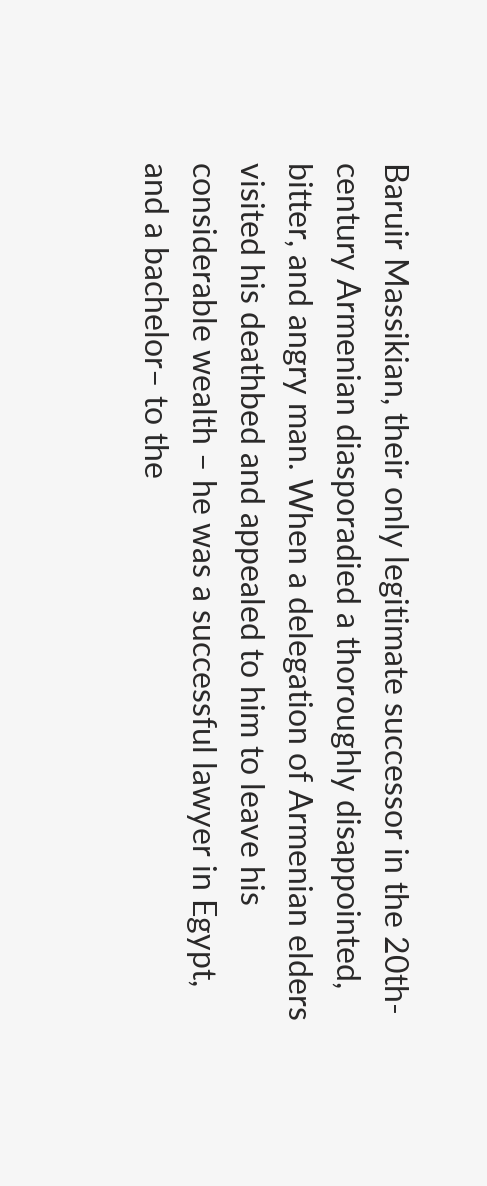Baruir Massikian, their only legitimate successor in the 20th-century Armenian diasporadied a thoroughly disappointed, bitter, and angry man. When a delegation of Armenian elders visited his deathbed and appealed to him to leave his considerable wealth – he was a successful lawyer in Egypt, and a bachelor– to the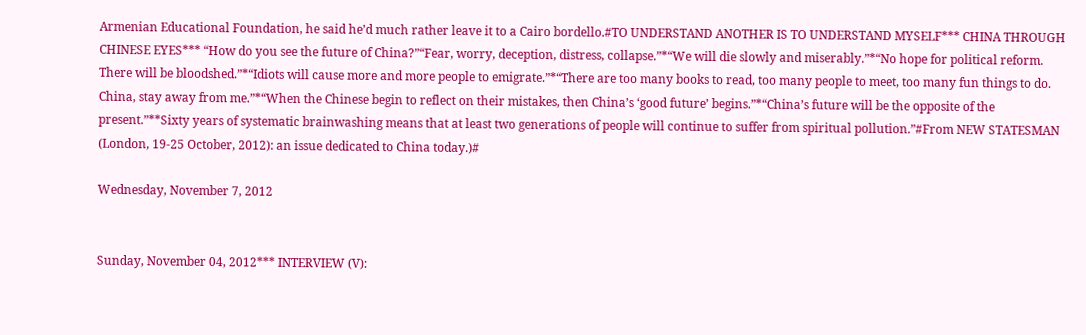Armenian Educational Foundation, he said he’d much rather leave it to a Cairo bordello.#TO UNDERSTAND ANOTHER IS TO UNDERSTAND MYSELF*** CHINA THROUGH CHINESE EYES*** “How do you see the future of China?”“Fear, worry, deception, distress, collapse.”*“We will die slowly and miserably.”*“No hope for political reform. There will be bloodshed.”*“Idiots will cause more and more people to emigrate.”*“There are too many books to read, too many people to meet, too many fun things to do. China, stay away from me.”*“When the Chinese begin to reflect on their mistakes, then China’s ‘good future’ begins.”*“China’s future will be the opposite of the present.”**Sixty years of systematic brainwashing means that at least two generations of people will continue to suffer from spiritual pollution.”#From NEW STATESMAN (London, 19-25 October, 2012): an issue dedicated to China today.)#

Wednesday, November 7, 2012


Sunday, November 04, 2012*** INTERVIEW (V):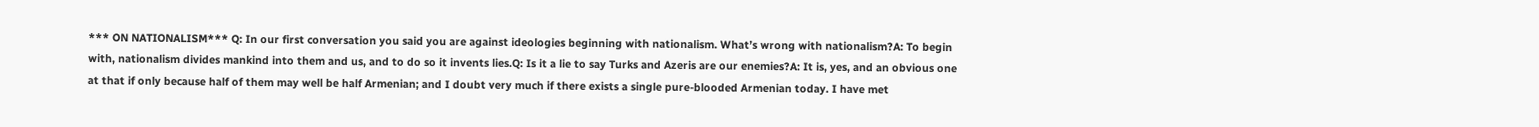*** ON NATIONALISM*** Q: In our first conversation you said you are against ideologies beginning with nationalism. What’s wrong with nationalism?A: To begin with, nationalism divides mankind into them and us, and to do so it invents lies.Q: Is it a lie to say Turks and Azeris are our enemies?A: It is, yes, and an obvious one at that if only because half of them may well be half Armenian; and I doubt very much if there exists a single pure-blooded Armenian today. I have met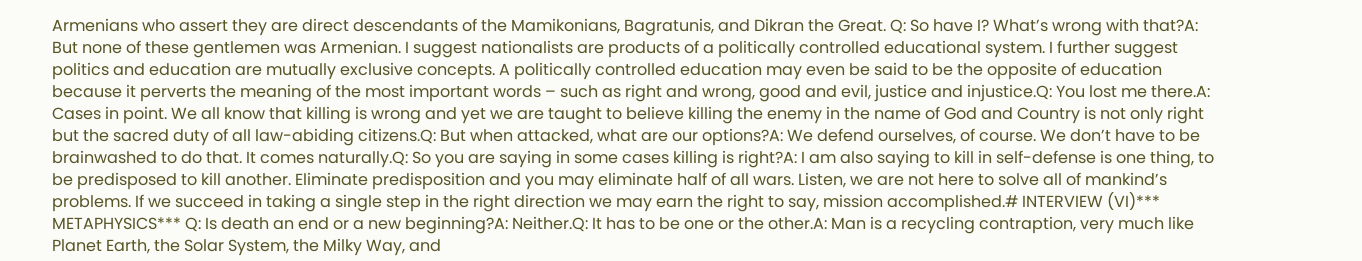Armenians who assert they are direct descendants of the Mamikonians, Bagratunis, and Dikran the Great. Q: So have I? What’s wrong with that?A: But none of these gentlemen was Armenian. I suggest nationalists are products of a politically controlled educational system. I further suggest politics and education are mutually exclusive concepts. A politically controlled education may even be said to be the opposite of education because it perverts the meaning of the most important words – such as right and wrong, good and evil, justice and injustice.Q: You lost me there.A: Cases in point. We all know that killing is wrong and yet we are taught to believe killing the enemy in the name of God and Country is not only right but the sacred duty of all law-abiding citizens.Q: But when attacked, what are our options?A: We defend ourselves, of course. We don’t have to be brainwashed to do that. It comes naturally.Q: So you are saying in some cases killing is right?A: I am also saying to kill in self-defense is one thing, to be predisposed to kill another. Eliminate predisposition and you may eliminate half of all wars. Listen, we are not here to solve all of mankind’s problems. If we succeed in taking a single step in the right direction we may earn the right to say, mission accomplished.# INTERVIEW (VI)*** METAPHYSICS*** Q: Is death an end or a new beginning?A: Neither.Q: It has to be one or the other.A: Man is a recycling contraption, very much like Planet Earth, the Solar System, the Milky Way, and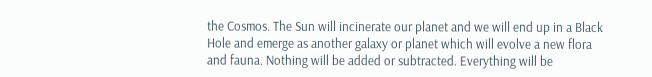the Cosmos. The Sun will incinerate our planet and we will end up in a Black Hole and emerge as another galaxy or planet which will evolve a new flora and fauna. Nothing will be added or subtracted. Everything will be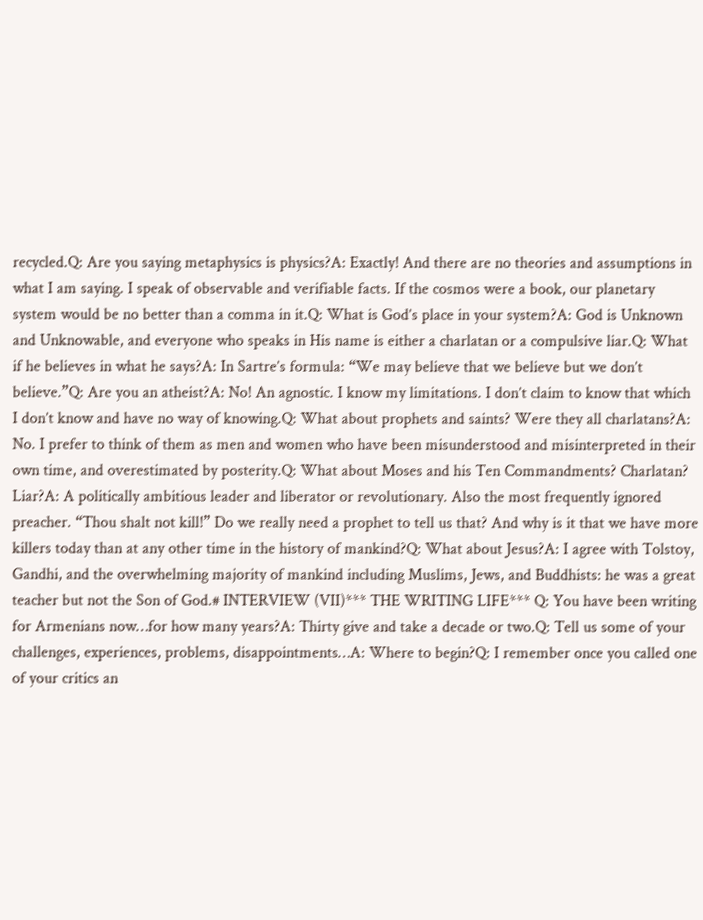recycled.Q: Are you saying metaphysics is physics?A: Exactly! And there are no theories and assumptions in what I am saying. I speak of observable and verifiable facts. If the cosmos were a book, our planetary system would be no better than a comma in it.Q: What is God’s place in your system?A: God is Unknown and Unknowable, and everyone who speaks in His name is either a charlatan or a compulsive liar.Q: What if he believes in what he says?A: In Sartre’s formula: “We may believe that we believe but we don’t believe.”Q: Are you an atheist?A: No! An agnostic. I know my limitations. I don’t claim to know that which I don’t know and have no way of knowing.Q: What about prophets and saints? Were they all charlatans?A: No. I prefer to think of them as men and women who have been misunderstood and misinterpreted in their own time, and overestimated by posterity.Q: What about Moses and his Ten Commandments? Charlatan? Liar?A: A politically ambitious leader and liberator or revolutionary. Also the most frequently ignored preacher. “Thou shalt not kill!” Do we really need a prophet to tell us that? And why is it that we have more killers today than at any other time in the history of mankind?Q: What about Jesus?A: I agree with Tolstoy, Gandhi, and the overwhelming majority of mankind including Muslims, Jews, and Buddhists: he was a great teacher but not the Son of God.# INTERVIEW (VII)*** THE WRITING LIFE*** Q: You have been writing for Armenians now…for how many years?A: Thirty give and take a decade or two.Q: Tell us some of your challenges, experiences, problems, disappointments…A: Where to begin?Q: I remember once you called one of your critics an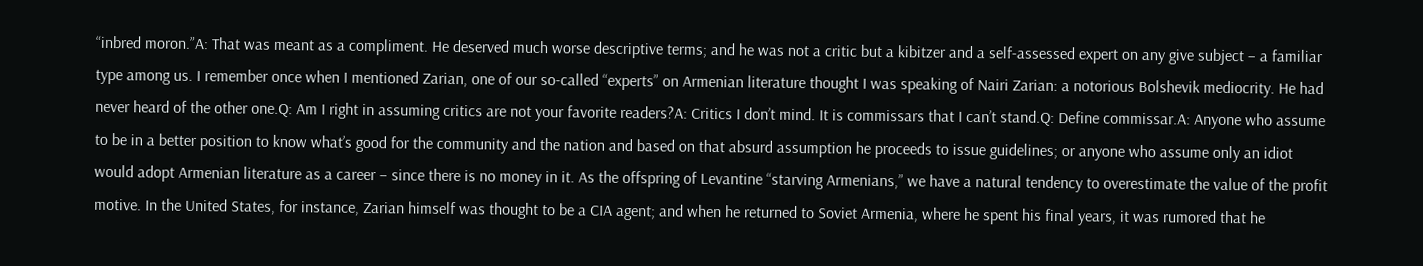“inbred moron.”A: That was meant as a compliment. He deserved much worse descriptive terms; and he was not a critic but a kibitzer and a self-assessed expert on any give subject – a familiar type among us. I remember once when I mentioned Zarian, one of our so-called “experts” on Armenian literature thought I was speaking of Nairi Zarian: a notorious Bolshevik mediocrity. He had never heard of the other one.Q: Am I right in assuming critics are not your favorite readers?A: Critics I don’t mind. It is commissars that I can’t stand.Q: Define commissar.A: Anyone who assume to be in a better position to know what’s good for the community and the nation and based on that absurd assumption he proceeds to issue guidelines; or anyone who assume only an idiot would adopt Armenian literature as a career – since there is no money in it. As the offspring of Levantine “starving Armenians,” we have a natural tendency to overestimate the value of the profit motive. In the United States, for instance, Zarian himself was thought to be a CIA agent; and when he returned to Soviet Armenia, where he spent his final years, it was rumored that he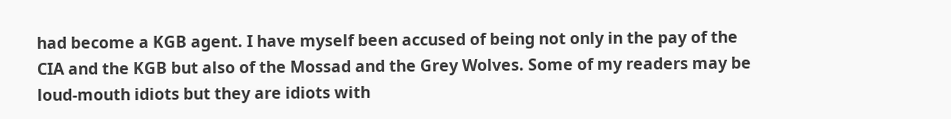had become a KGB agent. I have myself been accused of being not only in the pay of the CIA and the KGB but also of the Mossad and the Grey Wolves. Some of my readers may be loud-mouth idiots but they are idiots with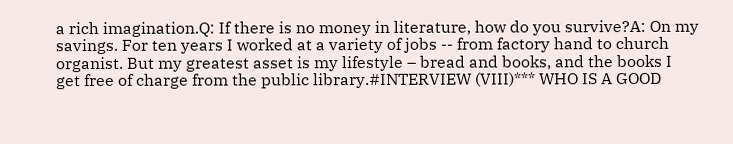a rich imagination.Q: If there is no money in literature, how do you survive?A: On my savings. For ten years I worked at a variety of jobs -- from factory hand to church organist. But my greatest asset is my lifestyle – bread and books, and the books I get free of charge from the public library.#INTERVIEW (VIII)*** WHO IS A GOOD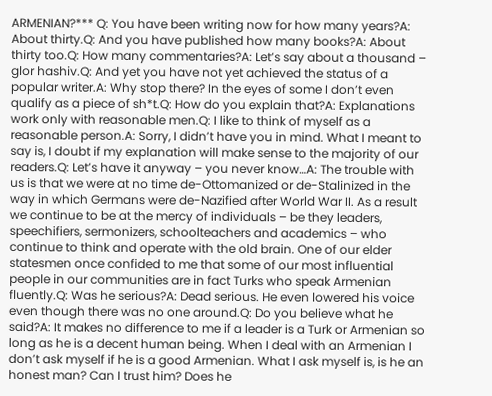ARMENIAN?*** Q: You have been writing now for how many years?A: About thirty.Q: And you have published how many books?A: About thirty too.Q: How many commentaries?A: Let’s say about a thousand – glor hashiv.Q: And yet you have not yet achieved the status of a popular writer.A: Why stop there? In the eyes of some I don’t even qualify as a piece of sh*t.Q: How do you explain that?A: Explanations work only with reasonable men.Q: I like to think of myself as a reasonable person.A: Sorry, I didn’t have you in mind. What I meant to say is, I doubt if my explanation will make sense to the majority of our readers.Q: Let’s have it anyway – you never know…A: The trouble with us is that we were at no time de-Ottomanized or de-Stalinized in the way in which Germans were de-Nazified after World War II. As a result we continue to be at the mercy of individuals – be they leaders, speechifiers, sermonizers, schoolteachers and academics – who continue to think and operate with the old brain. One of our elder statesmen once confided to me that some of our most influential people in our communities are in fact Turks who speak Armenian fluently.Q: Was he serious?A: Dead serious. He even lowered his voice even though there was no one around.Q: Do you believe what he said?A: It makes no difference to me if a leader is a Turk or Armenian so long as he is a decent human being. When I deal with an Armenian I don’t ask myself if he is a good Armenian. What I ask myself is, is he an honest man? Can I trust him? Does he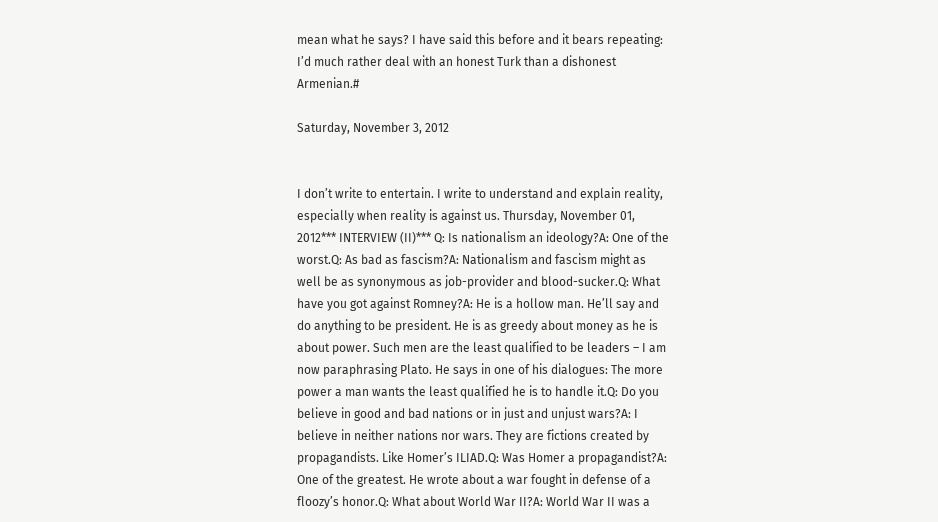mean what he says? I have said this before and it bears repeating: I’d much rather deal with an honest Turk than a dishonest Armenian.#

Saturday, November 3, 2012


I don’t write to entertain. I write to understand and explain reality, especially when reality is against us. Thursday, November 01, 2012*** INTERVIEW (II)*** Q: Is nationalism an ideology?A: One of the worst.Q: As bad as fascism?A: Nationalism and fascism might as well be as synonymous as job-provider and blood-sucker.Q: What have you got against Romney?A: He is a hollow man. He’ll say and do anything to be president. He is as greedy about money as he is about power. Such men are the least qualified to be leaders – I am now paraphrasing Plato. He says in one of his dialogues: The more power a man wants the least qualified he is to handle it.Q: Do you believe in good and bad nations or in just and unjust wars?A: I believe in neither nations nor wars. They are fictions created by propagandists. Like Homer’s ILIAD.Q: Was Homer a propagandist?A: One of the greatest. He wrote about a war fought in defense of a floozy’s honor.Q: What about World War II?A: World War II was a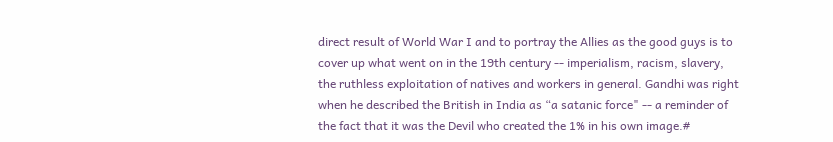direct result of World War I and to portray the Allies as the good guys is to cover up what went on in the 19th century -- imperialism, racism, slavery, the ruthless exploitation of natives and workers in general. Gandhi was right when he described the British in India as “a satanic force" -- a reminder of the fact that it was the Devil who created the 1% in his own image.#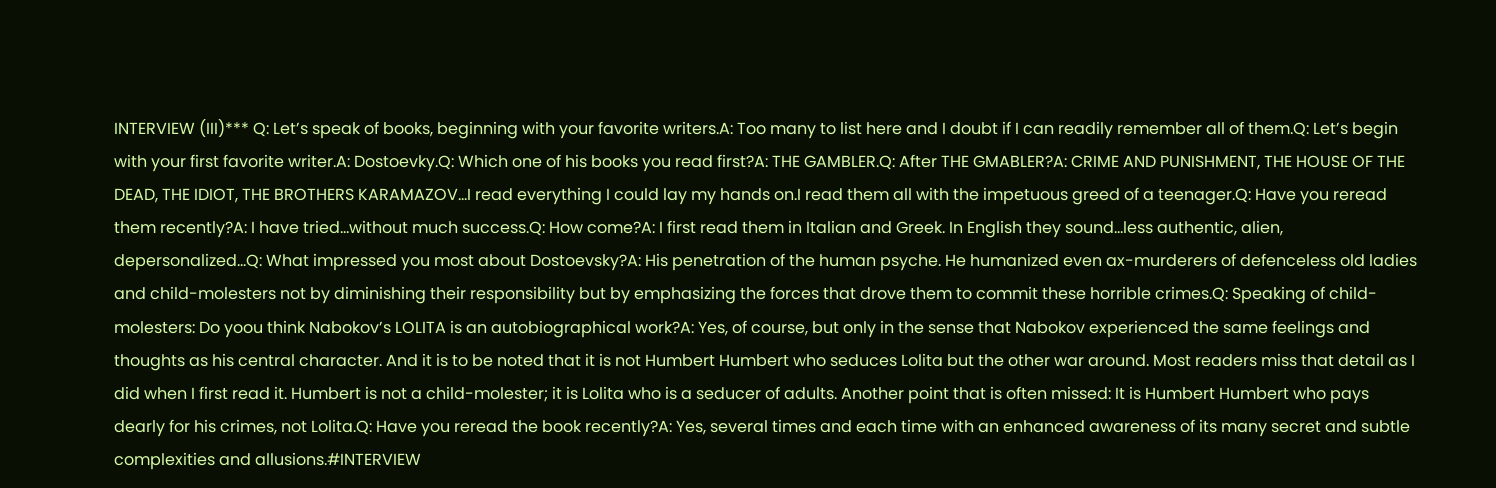INTERVIEW (III)*** Q: Let’s speak of books, beginning with your favorite writers.A: Too many to list here and I doubt if I can readily remember all of them.Q: Let’s begin with your first favorite writer.A: Dostoevky.Q: Which one of his books you read first?A: THE GAMBLER.Q: After THE GMABLER?A: CRIME AND PUNISHMENT, THE HOUSE OF THE DEAD, THE IDIOT, THE BROTHERS KARAMAZOV…I read everything I could lay my hands on.I read them all with the impetuous greed of a teenager.Q: Have you reread them recently?A: I have tried…without much success.Q: How come?A: I first read them in Italian and Greek. In English they sound…less authentic, alien, depersonalized…Q: What impressed you most about Dostoevsky?A: His penetration of the human psyche. He humanized even ax-murderers of defenceless old ladies and child-molesters not by diminishing their responsibility but by emphasizing the forces that drove them to commit these horrible crimes.Q: Speaking of child-molesters: Do yoou think Nabokov’s LOLITA is an autobiographical work?A: Yes, of course, but only in the sense that Nabokov experienced the same feelings and thoughts as his central character. And it is to be noted that it is not Humbert Humbert who seduces Lolita but the other war around. Most readers miss that detail as I did when I first read it. Humbert is not a child-molester; it is Lolita who is a seducer of adults. Another point that is often missed: It is Humbert Humbert who pays dearly for his crimes, not Lolita.Q: Have you reread the book recently?A: Yes, several times and each time with an enhanced awareness of its many secret and subtle complexities and allusions.#INTERVIEW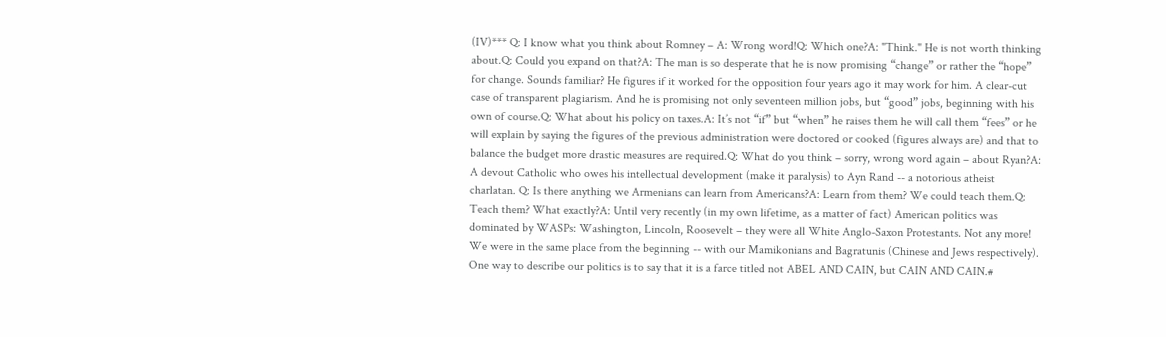(IV)*** Q: I know what you think about Romney – A: Wrong word!Q: Which one?A: "Think." He is not worth thinking about.Q: Could you expand on that?A: The man is so desperate that he is now promising “change” or rather the “hope” for change. Sounds familiar? He figures if it worked for the opposition four years ago it may work for him. A clear-cut case of transparent plagiarism. And he is promising not only seventeen million jobs, but “good” jobs, beginning with his own of course.Q: What about his policy on taxes.A: It’s not “if” but “when” he raises them he will call them “fees” or he will explain by saying the figures of the previous administration were doctored or cooked (figures always are) and that to balance the budget more drastic measures are required.Q: What do you think – sorry, wrong word again – about Ryan?A: A devout Catholic who owes his intellectual development (make it paralysis) to Ayn Rand -- a notorious atheist charlatan. Q: Is there anything we Armenians can learn from Americans?A: Learn from them? We could teach them.Q: Teach them? What exactly?A: Until very recently (in my own lifetime, as a matter of fact) American politics was dominated by WASPs: Washington, Lincoln, Roosevelt – they were all White Anglo-Saxon Protestants. Not any more! We were in the same place from the beginning -- with our Mamikonians and Bagratunis (Chinese and Jews respectively). One way to describe our politics is to say that it is a farce titled not ABEL AND CAIN, but CAIN AND CAIN.#